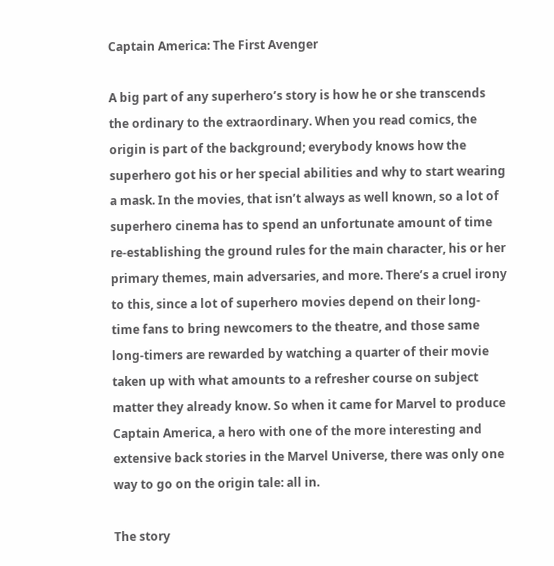Captain America: The First Avenger

A big part of any superhero’s story is how he or she transcends the ordinary to the extraordinary. When you read comics, the origin is part of the background; everybody knows how the superhero got his or her special abilities and why to start wearing a mask. In the movies, that isn’t always as well known, so a lot of superhero cinema has to spend an unfortunate amount of time re-establishing the ground rules for the main character, his or her primary themes, main adversaries, and more. There’s a cruel irony to this, since a lot of superhero movies depend on their long-time fans to bring newcomers to the theatre, and those same long-timers are rewarded by watching a quarter of their movie taken up with what amounts to a refresher course on subject matter they already know. So when it came for Marvel to produce Captain America, a hero with one of the more interesting and extensive back stories in the Marvel Universe, there was only one way to go on the origin tale: all in.

The story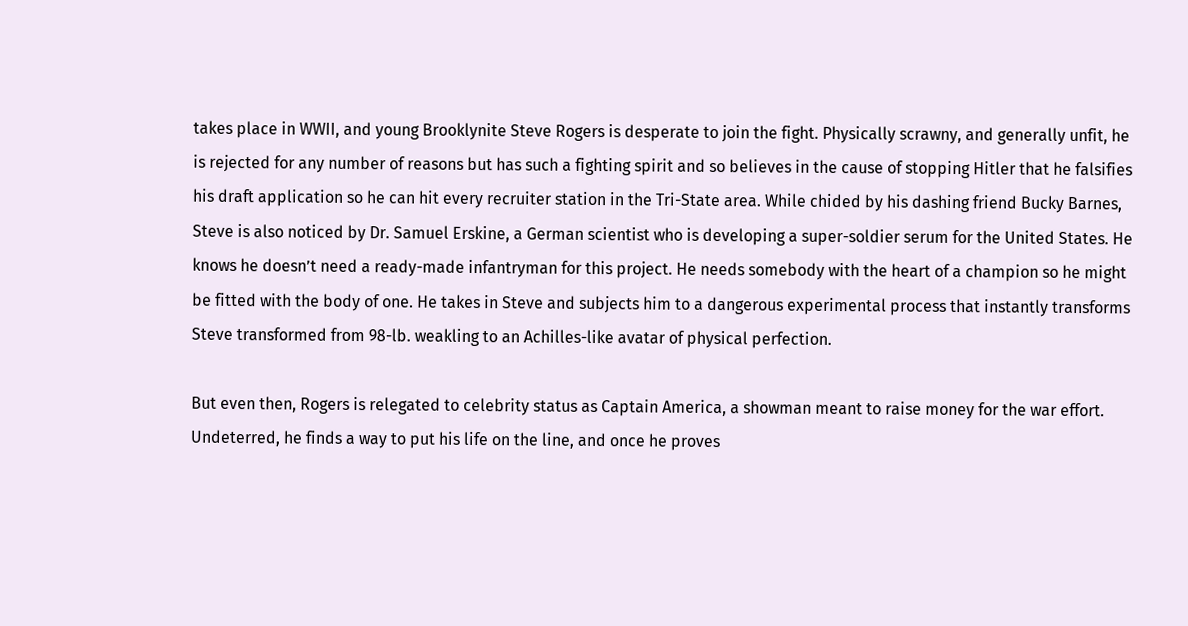takes place in WWII, and young Brooklynite Steve Rogers is desperate to join the fight. Physically scrawny, and generally unfit, he is rejected for any number of reasons but has such a fighting spirit and so believes in the cause of stopping Hitler that he falsifies his draft application so he can hit every recruiter station in the Tri-State area. While chided by his dashing friend Bucky Barnes, Steve is also noticed by Dr. Samuel Erskine, a German scientist who is developing a super-soldier serum for the United States. He knows he doesn’t need a ready-made infantryman for this project. He needs somebody with the heart of a champion so he might be fitted with the body of one. He takes in Steve and subjects him to a dangerous experimental process that instantly transforms Steve transformed from 98-lb. weakling to an Achilles-like avatar of physical perfection.

But even then, Rogers is relegated to celebrity status as Captain America, a showman meant to raise money for the war effort. Undeterred, he finds a way to put his life on the line, and once he proves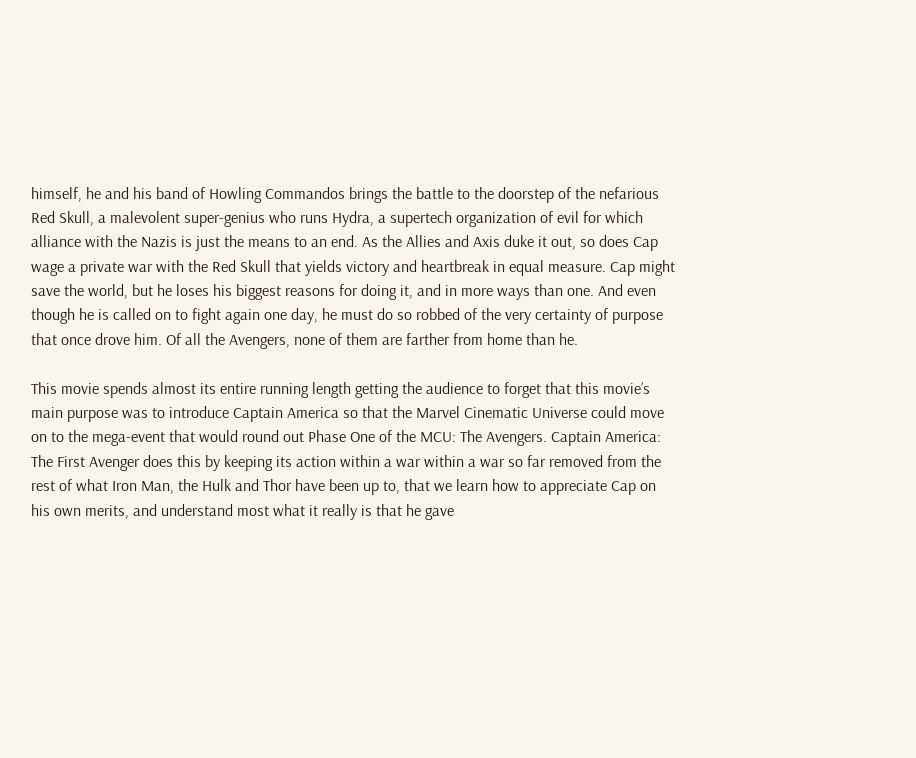himself, he and his band of Howling Commandos brings the battle to the doorstep of the nefarious Red Skull, a malevolent super-genius who runs Hydra, a supertech organization of evil for which alliance with the Nazis is just the means to an end. As the Allies and Axis duke it out, so does Cap wage a private war with the Red Skull that yields victory and heartbreak in equal measure. Cap might save the world, but he loses his biggest reasons for doing it, and in more ways than one. And even though he is called on to fight again one day, he must do so robbed of the very certainty of purpose that once drove him. Of all the Avengers, none of them are farther from home than he.

This movie spends almost its entire running length getting the audience to forget that this movie’s main purpose was to introduce Captain America so that the Marvel Cinematic Universe could move on to the mega-event that would round out Phase One of the MCU: The Avengers. Captain America: The First Avenger does this by keeping its action within a war within a war so far removed from the rest of what Iron Man, the Hulk and Thor have been up to, that we learn how to appreciate Cap on his own merits, and understand most what it really is that he gave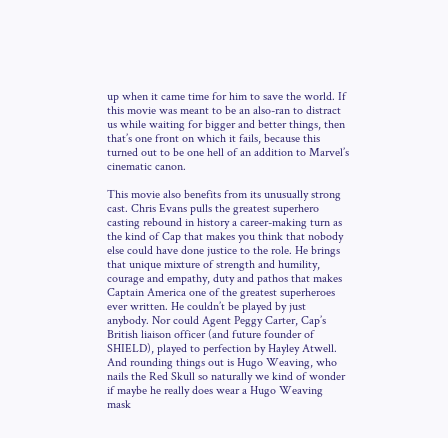up when it came time for him to save the world. If this movie was meant to be an also-ran to distract us while waiting for bigger and better things, then that’s one front on which it fails, because this turned out to be one hell of an addition to Marvel’s cinematic canon.

This movie also benefits from its unusually strong cast. Chris Evans pulls the greatest superhero casting rebound in history a career-making turn as the kind of Cap that makes you think that nobody else could have done justice to the role. He brings that unique mixture of strength and humility, courage and empathy, duty and pathos that makes Captain America one of the greatest superheroes ever written. He couldn’t be played by just anybody. Nor could Agent Peggy Carter, Cap’s British liaison officer (and future founder of SHIELD), played to perfection by Hayley Atwell. And rounding things out is Hugo Weaving, who nails the Red Skull so naturally we kind of wonder if maybe he really does wear a Hugo Weaving mask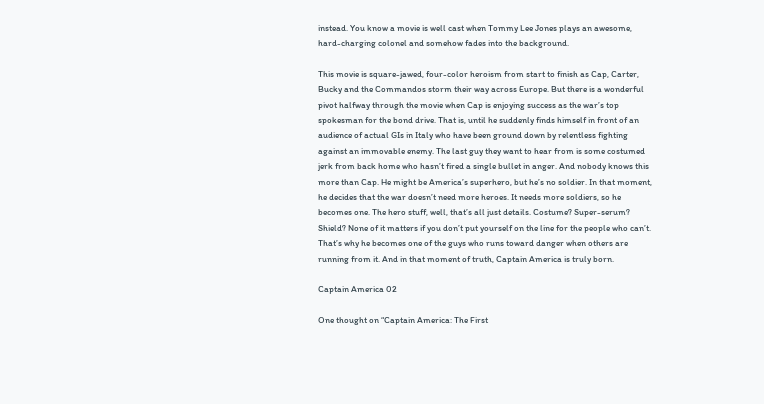instead. You know a movie is well cast when Tommy Lee Jones plays an awesome, hard-charging colonel and somehow fades into the background.

This movie is square-jawed, four-color heroism from start to finish as Cap, Carter, Bucky and the Commandos storm their way across Europe. But there is a wonderful pivot halfway through the movie when Cap is enjoying success as the war’s top spokesman for the bond drive. That is, until he suddenly finds himself in front of an audience of actual GIs in Italy who have been ground down by relentless fighting against an immovable enemy. The last guy they want to hear from is some costumed jerk from back home who hasn’t fired a single bullet in anger. And nobody knows this more than Cap. He might be America’s superhero, but he’s no soldier. In that moment, he decides that the war doesn’t need more heroes. It needs more soldiers, so he becomes one. The hero stuff, well, that’s all just details. Costume? Super-serum? Shield? None of it matters if you don’t put yourself on the line for the people who can’t. That’s why he becomes one of the guys who runs toward danger when others are running from it. And in that moment of truth, Captain America is truly born.

Captain America 02

One thought on “Captain America: The First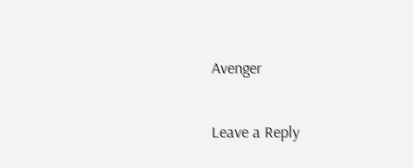Avenger

Leave a Reply